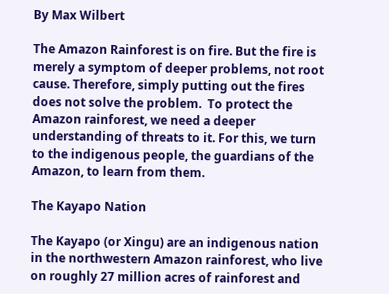By Max Wilbert

The Amazon Rainforest is on fire. But the fire is merely a symptom of deeper problems, not root cause. Therefore, simply putting out the fires does not solve the problem.  To protect the Amazon rainforest, we need a deeper understanding of threats to it. For this, we turn to the indigenous people, the guardians of the Amazon, to learn from them.

The Kayapo Nation

The Kayapo (or Xingu) are an indigenous nation in the northwestern Amazon rainforest, who live on roughly 27 million acres of rainforest and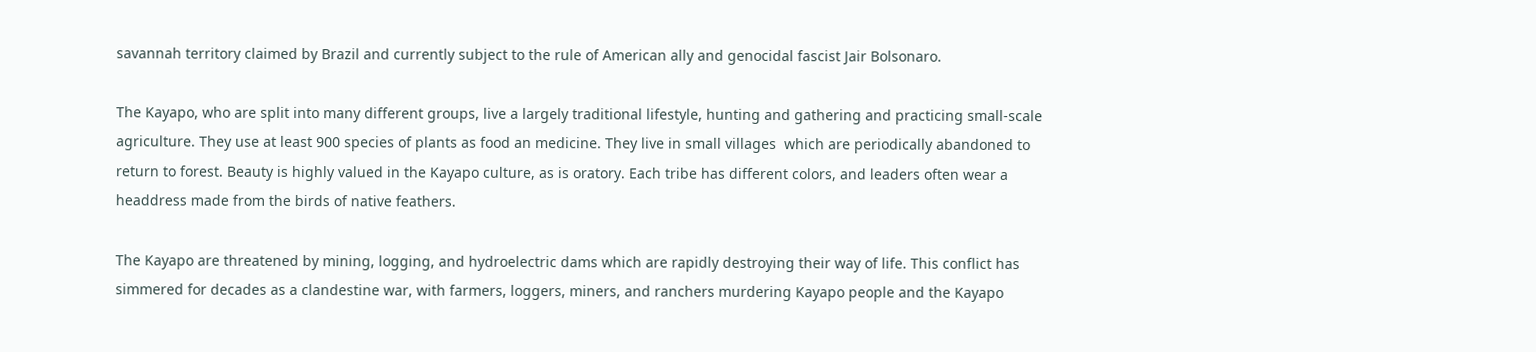savannah territory claimed by Brazil and currently subject to the rule of American ally and genocidal fascist Jair Bolsonaro.

The Kayapo, who are split into many different groups, live a largely traditional lifestyle, hunting and gathering and practicing small-scale agriculture. They use at least 900 species of plants as food an medicine. They live in small villages  which are periodically abandoned to return to forest. Beauty is highly valued in the Kayapo culture, as is oratory. Each tribe has different colors, and leaders often wear a headdress made from the birds of native feathers.

The Kayapo are threatened by mining, logging, and hydroelectric dams which are rapidly destroying their way of life. This conflict has simmered for decades as a clandestine war, with farmers, loggers, miners, and ranchers murdering Kayapo people and the Kayapo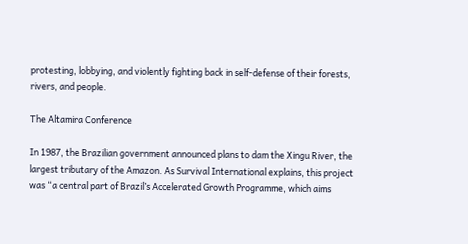protesting, lobbying, and violently fighting back in self-defense of their forests, rivers, and people.

The Altamira Conference

In 1987, the Brazilian government announced plans to dam the Xingu River, the largest tributary of the Amazon. As Survival International explains, this project was “a central part of Brazil’s Accelerated Growth Programme, which aims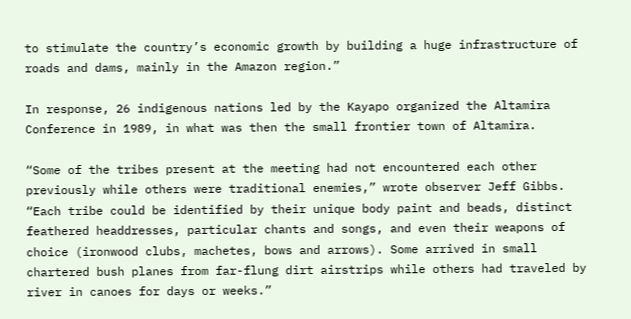to stimulate the country’s economic growth by building a huge infrastructure of roads and dams, mainly in the Amazon region.”

In response, 26 indigenous nations led by the Kayapo organized the Altamira Conference in 1989, in what was then the small frontier town of Altamira.

“Some of the tribes present at the meeting had not encountered each other previously while others were traditional enemies,” wrote observer Jeff Gibbs. “Each tribe could be identified by their unique body paint and beads, distinct feathered headdresses, particular chants and songs, and even their weapons of choice (ironwood clubs, machetes, bows and arrows). Some arrived in small chartered bush planes from far-flung dirt airstrips while others had traveled by river in canoes for days or weeks.”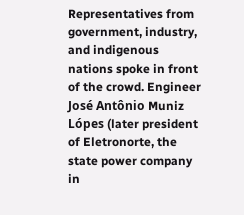Representatives from government, industry, and indigenous nations spoke in front of the crowd. Engineer José Antônio Muniz Lópes (later president of Eletronorte, the state power company in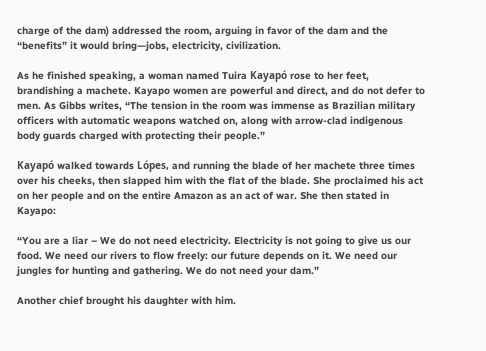charge of the dam) addressed the room, arguing in favor of the dam and the “benefits” it would bring—jobs, electricity, civilization.

As he finished speaking, a woman named Tuira Kayapó rose to her feet, brandishing a machete. Kayapo women are powerful and direct, and do not defer to men. As Gibbs writes, “The tension in the room was immense as Brazilian military officers with automatic weapons watched on, along with arrow-clad indigenous body guards charged with protecting their people.”

Kayapó walked towards Lópes, and running the blade of her machete three times over his cheeks, then slapped him with the flat of the blade. She proclaimed his act on her people and on the entire Amazon as an act of war. She then stated in Kayapo:

“You are a liar – We do not need electricity. Electricity is not going to give us our food. We need our rivers to flow freely: our future depends on it. We need our jungles for hunting and gathering. We do not need your dam.”

Another chief brought his daughter with him.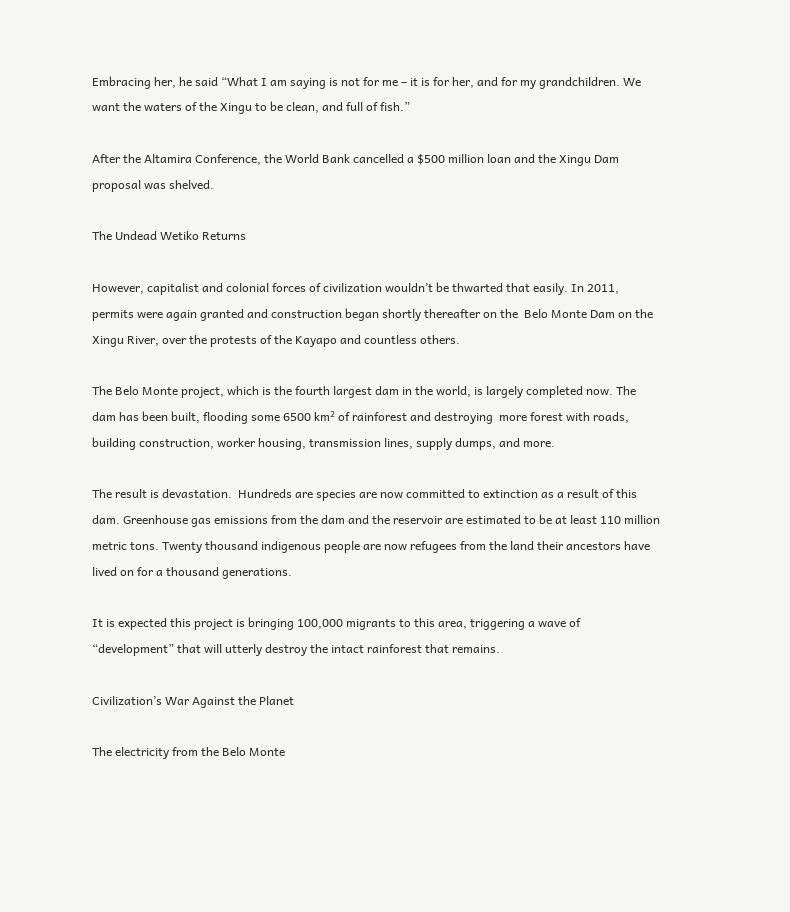Embracing her, he said “What I am saying is not for me – it is for her, and for my grandchildren. We want the waters of the Xingu to be clean, and full of fish.”

After the Altamira Conference, the World Bank cancelled a $500 million loan and the Xingu Dam proposal was shelved.

The Undead Wetiko Returns

However, capitalist and colonial forces of civilization wouldn’t be thwarted that easily. In 2011, permits were again granted and construction began shortly thereafter on the  Belo Monte Dam on the Xingu River, over the protests of the Kayapo and countless others.

The Belo Monte project, which is the fourth largest dam in the world, is largely completed now. The dam has been built, flooding some 6500 km² of rainforest and destroying  more forest with roads, building construction, worker housing, transmission lines, supply dumps, and more.

The result is devastation.  Hundreds are species are now committed to extinction as a result of this dam. Greenhouse gas emissions from the dam and the reservoir are estimated to be at least 110 million metric tons. Twenty thousand indigenous people are now refugees from the land their ancestors have  lived on for a thousand generations.

It is expected this project is bringing 100,000 migrants to this area, triggering a wave of “development” that will utterly destroy the intact rainforest that remains.

Civilization’s War Against the Planet

The electricity from the Belo Monte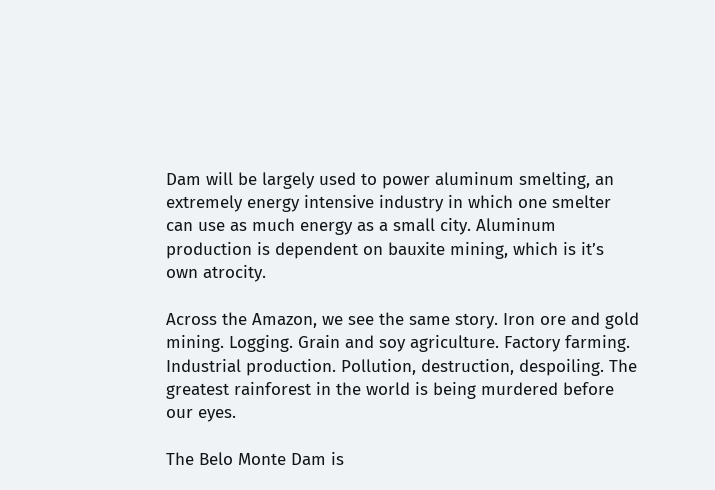Dam will be largely used to power aluminum smelting, an extremely energy intensive industry in which one smelter can use as much energy as a small city. Aluminum production is dependent on bauxite mining, which is it’s own atrocity.

Across the Amazon, we see the same story. Iron ore and gold mining. Logging. Grain and soy agriculture. Factory farming. Industrial production. Pollution, destruction, despoiling. The greatest rainforest in the world is being murdered before our eyes.

The Belo Monte Dam is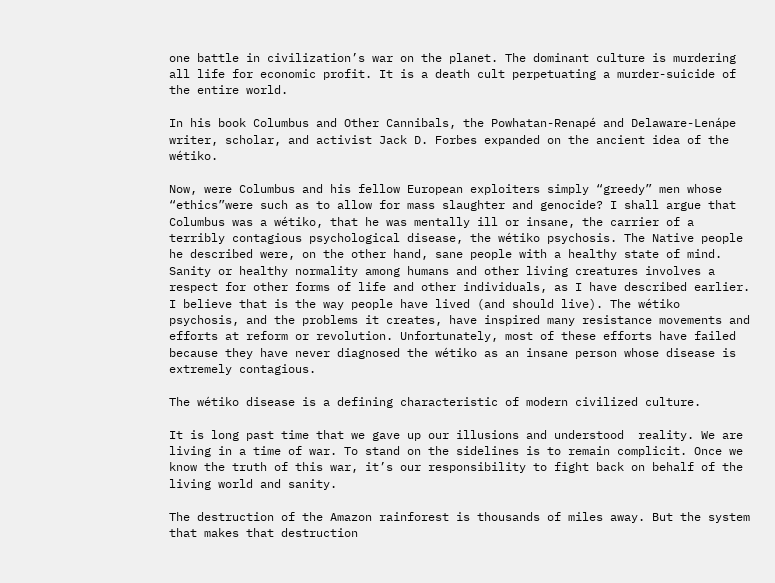one battle in civilization’s war on the planet. The dominant culture is murdering all life for economic profit. It is a death cult perpetuating a murder-suicide of the entire world.

In his book Columbus and Other Cannibals, the Powhatan-Renapé and Delaware-Lenápe writer, scholar, and activist Jack D. Forbes expanded on the ancient idea of the wétiko.

Now, were Columbus and his fellow European exploiters simply “greedy” men whose “ethics”were such as to allow for mass slaughter and genocide? I shall argue that Columbus was a wétiko, that he was mentally ill or insane, the carrier of a terribly contagious psychological disease, the wétiko psychosis. The Native people he described were, on the other hand, sane people with a healthy state of mind. Sanity or healthy normality among humans and other living creatures involves a respect for other forms of life and other individuals, as I have described earlier. I believe that is the way people have lived (and should live). The wétiko psychosis, and the problems it creates, have inspired many resistance movements and efforts at reform or revolution. Unfortunately, most of these efforts have failed because they have never diagnosed the wétiko as an insane person whose disease is extremely contagious.

The wétiko disease is a defining characteristic of modern civilized culture.

It is long past time that we gave up our illusions and understood  reality. We are living in a time of war. To stand on the sidelines is to remain complicit. Once we know the truth of this war, it’s our responsibility to fight back on behalf of the living world and sanity.

The destruction of the Amazon rainforest is thousands of miles away. But the system that makes that destruction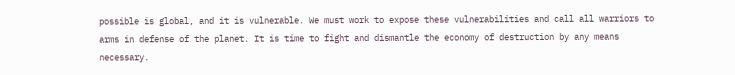possible is global, and it is vulnerable. We must work to expose these vulnerabilities and call all warriors to arms in defense of the planet. It is time to fight and dismantle the economy of destruction by any means necessary.